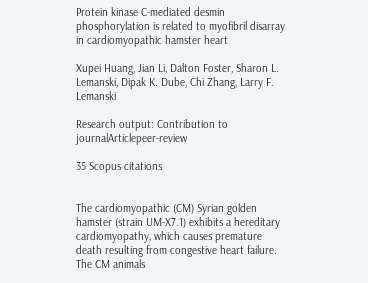Protein kinase C-mediated desmin phosphorylation is related to myofibril disarray in cardiomyopathic hamster heart

Xupei Huang, Jian Li, Dalton Foster, Sharon L. Lemanski, Dipak K. Dube, Chi Zhang, Larry F. Lemanski

Research output: Contribution to journalArticlepeer-review

35 Scopus citations


The cardiomyopathic (CM) Syrian golden hamster (strain UM-X7.1) exhibits a hereditary cardiomyopathy, which causes premature death resulting from congestive heart failure. The CM animals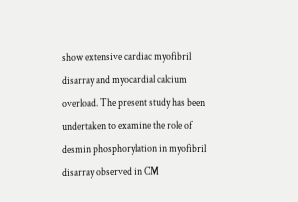show extensive cardiac myofibril disarray and myocardial calcium overload. The present study has been undertaken to examine the role of desmin phosphorylation in myofibril disarray observed in CM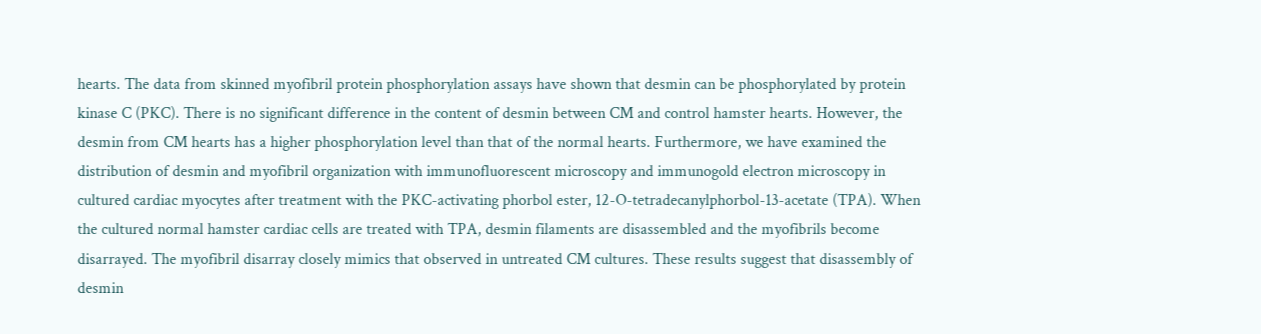hearts. The data from skinned myofibril protein phosphorylation assays have shown that desmin can be phosphorylated by protein kinase C (PKC). There is no significant difference in the content of desmin between CM and control hamster hearts. However, the desmin from CM hearts has a higher phosphorylation level than that of the normal hearts. Furthermore, we have examined the distribution of desmin and myofibril organization with immunofluorescent microscopy and immunogold electron microscopy in cultured cardiac myocytes after treatment with the PKC-activating phorbol ester, 12-O-tetradecanylphorbol-13-acetate (TPA). When the cultured normal hamster cardiac cells are treated with TPA, desmin filaments are disassembled and the myofibrils become disarrayed. The myofibril disarray closely mimics that observed in untreated CM cultures. These results suggest that disassembly of desmin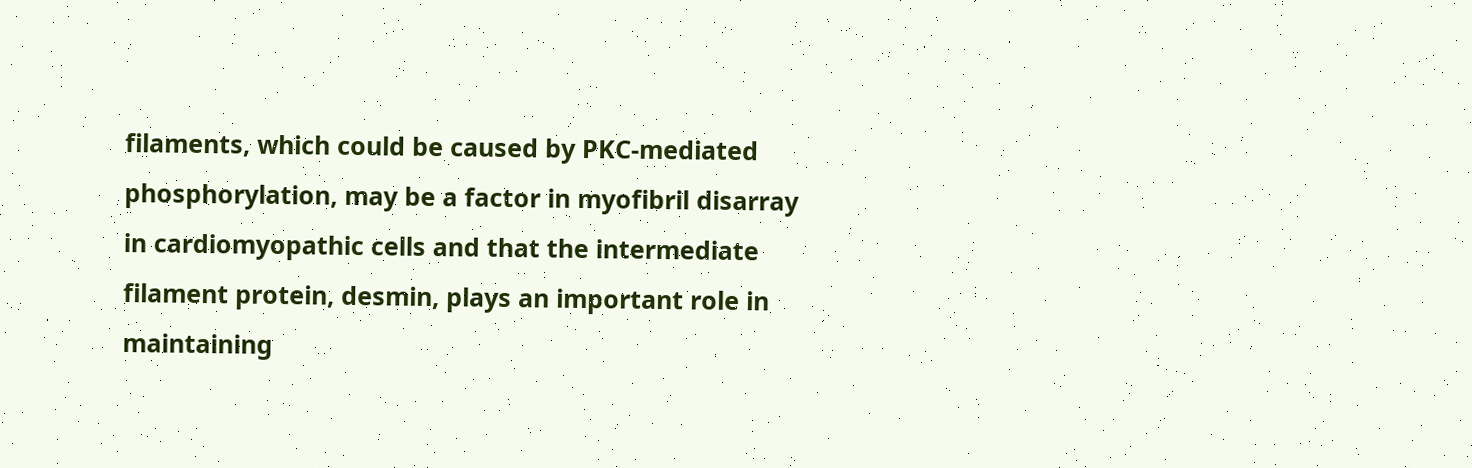filaments, which could be caused by PKC-mediated phosphorylation, may be a factor in myofibril disarray in cardiomyopathic cells and that the intermediate filament protein, desmin, plays an important role in maintaining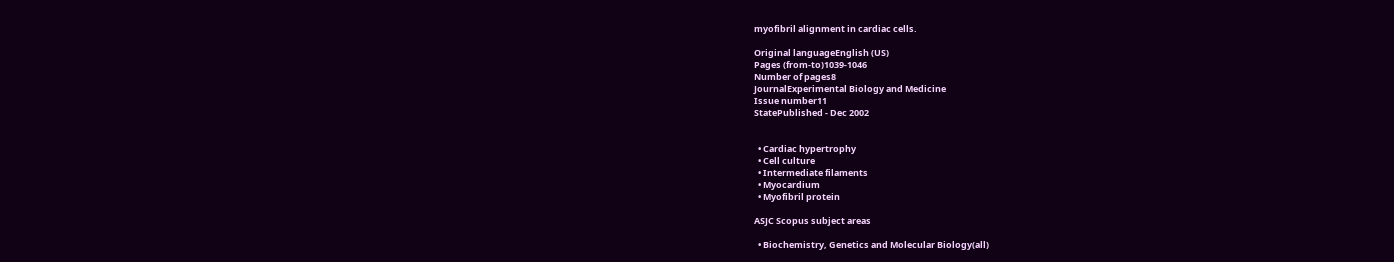myofibril alignment in cardiac cells.

Original languageEnglish (US)
Pages (from-to)1039-1046
Number of pages8
JournalExperimental Biology and Medicine
Issue number11
StatePublished - Dec 2002


  • Cardiac hypertrophy
  • Cell culture
  • Intermediate filaments
  • Myocardium
  • Myofibril protein

ASJC Scopus subject areas

  • Biochemistry, Genetics and Molecular Biology(all)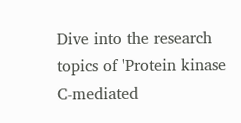Dive into the research topics of 'Protein kinase C-mediated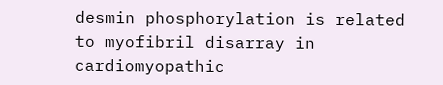desmin phosphorylation is related to myofibril disarray in cardiomyopathic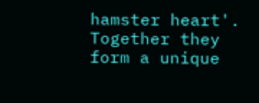hamster heart'. Together they form a unique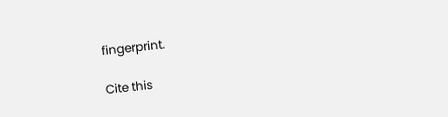fingerprint.

Cite this